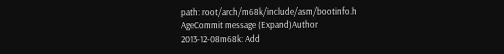path: root/arch/m68k/include/asm/bootinfo.h
AgeCommit message (Expand)Author
2013-12-08m68k: Add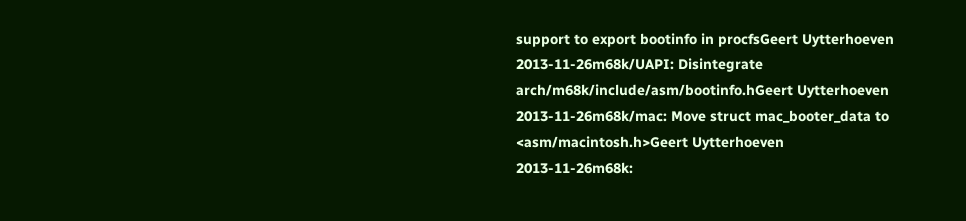support to export bootinfo in procfsGeert Uytterhoeven
2013-11-26m68k/UAPI: Disintegrate arch/m68k/include/asm/bootinfo.hGeert Uytterhoeven
2013-11-26m68k/mac: Move struct mac_booter_data to <asm/macintosh.h>Geert Uytterhoeven
2013-11-26m68k: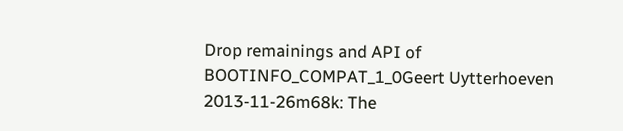Drop remainings and API of BOOTINFO_COMPAT_1_0Geert Uytterhoeven
2013-11-26m68k: The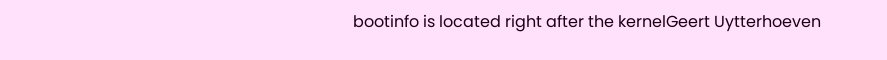bootinfo is located right after the kernelGeert Uytterhoeven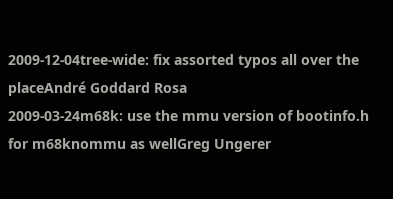2009-12-04tree-wide: fix assorted typos all over the placeAndré Goddard Rosa
2009-03-24m68k: use the mmu version of bootinfo.h for m68knommu as wellGreg Ungerer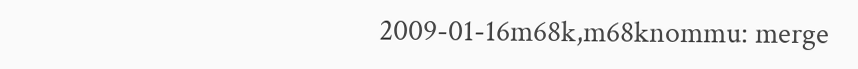2009-01-16m68k,m68knommu: merge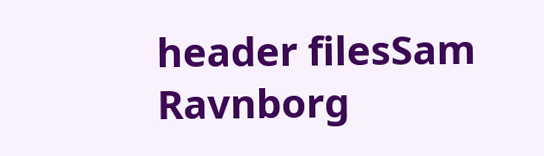header filesSam Ravnborg